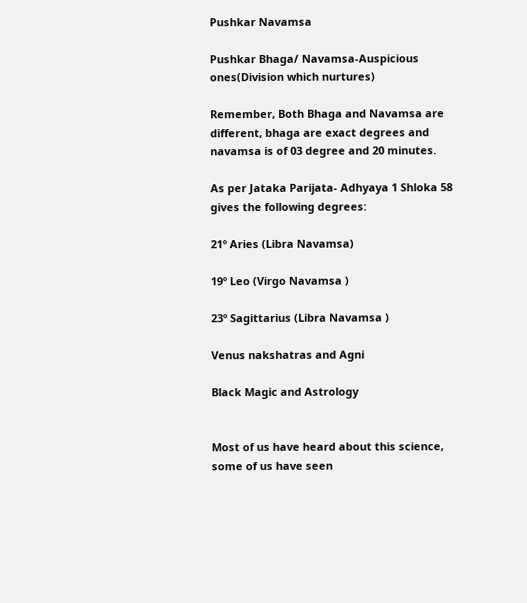Pushkar Navamsa

Pushkar Bhaga/ Navamsa-Auspicious ones(Division which nurtures)

Remember, Both Bhaga and Navamsa are different, bhaga are exact degrees and navamsa is of 03 degree and 20 minutes.

As per Jataka Parijata- Adhyaya 1 Shloka 58 gives the following degrees:

21º Aries (Libra Navamsa)

19º Leo (Virgo Navamsa )

23º Sagittarius (Libra Navamsa )

Venus nakshatras and Agni

Black Magic and Astrology


Most of us have heard about this science, some of us have seen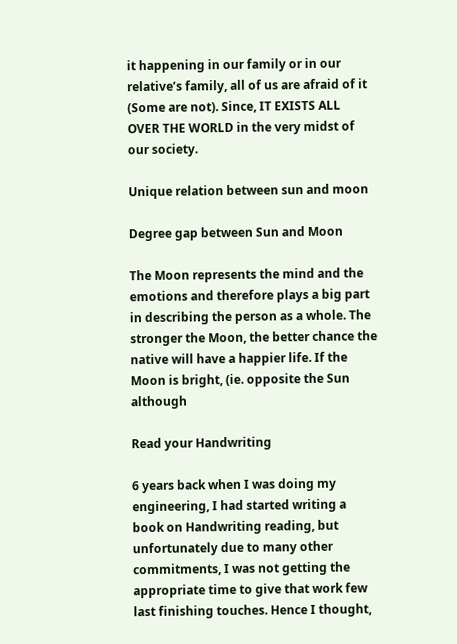it happening in our family or in our relative’s family, all of us are afraid of it (Some are not). Since, IT EXISTS ALL OVER THE WORLD in the very midst of our society.

Unique relation between sun and moon

Degree gap between Sun and Moon

The Moon represents the mind and the emotions and therefore plays a big part in describing the person as a whole. The stronger the Moon, the better chance the native will have a happier life. If the Moon is bright, (ie. opposite the Sun although

Read your Handwriting

6 years back when I was doing my engineering, I had started writing a book on Handwriting reading, but unfortunately due to many other commitments, I was not getting the appropriate time to give that work few last finishing touches. Hence I thought,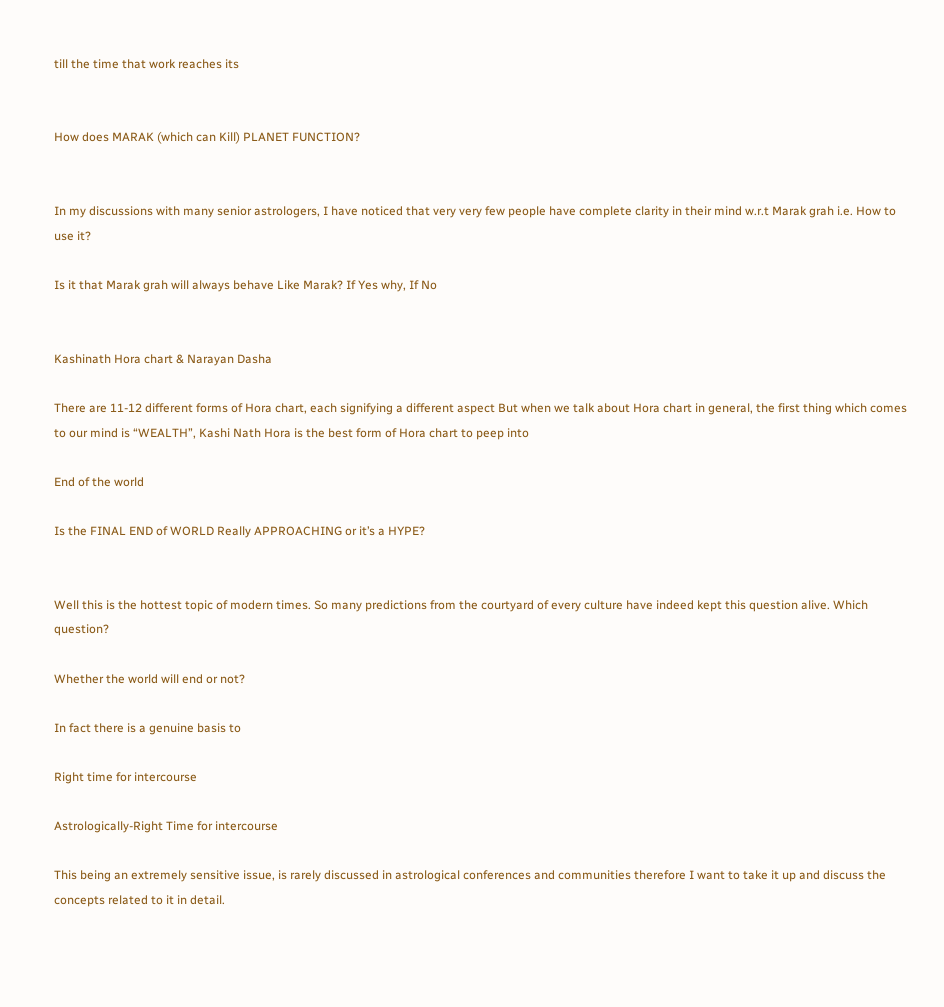till the time that work reaches its


How does MARAK (which can Kill) PLANET FUNCTION?


In my discussions with many senior astrologers, I have noticed that very very few people have complete clarity in their mind w.r.t Marak grah i.e. How to use it?

Is it that Marak grah will always behave Like Marak? If Yes why, If No


Kashinath Hora chart & Narayan Dasha

There are 11-12 different forms of Hora chart, each signifying a different aspect But when we talk about Hora chart in general, the first thing which comes to our mind is “WEALTH”, Kashi Nath Hora is the best form of Hora chart to peep into

End of the world

Is the FINAL END of WORLD Really APPROACHING or it’s a HYPE?


Well this is the hottest topic of modern times. So many predictions from the courtyard of every culture have indeed kept this question alive. Which question?

Whether the world will end or not?

In fact there is a genuine basis to

Right time for intercourse

Astrologically-Right Time for intercourse

This being an extremely sensitive issue, is rarely discussed in astrological conferences and communities therefore I want to take it up and discuss the concepts related to it in detail.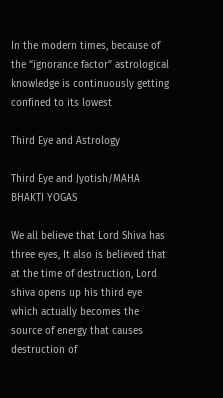In the modern times, because of the “ignorance factor” astrological knowledge is continuously getting confined to its lowest

Third Eye and Astrology

Third Eye and Jyotish/MAHA BHAKTI YOGAS

We all believe that Lord Shiva has three eyes, It also is believed that at the time of destruction, Lord shiva opens up his third eye which actually becomes the source of energy that causes destruction of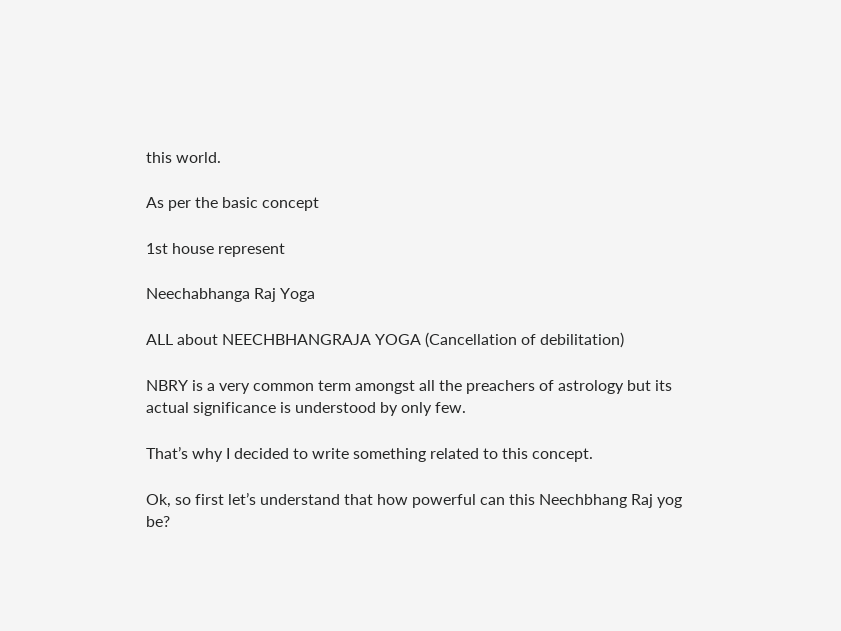this world.

As per the basic concept

1st house represent

Neechabhanga Raj Yoga

ALL about NEECHBHANGRAJA YOGA (Cancellation of debilitation)

NBRY is a very common term amongst all the preachers of astrology but its actual significance is understood by only few.

That’s why I decided to write something related to this concept.

Ok, so first let’s understand that how powerful can this Neechbhang Raj yog be?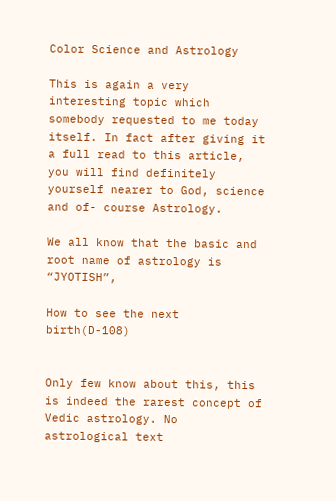Color Science and Astrology

This is again a very interesting topic which somebody requested to me today itself. In fact after giving it a full read to this article, you will find definitely yourself nearer to God, science and of- course Astrology.

We all know that the basic and root name of astrology is “JYOTISH”,

How to see the next birth(D-108)


Only few know about this, this is indeed the rarest concept of Vedic astrology. No astrological text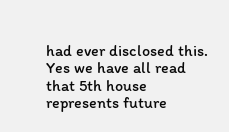had ever disclosed this.
Yes we have all read that 5th house represents future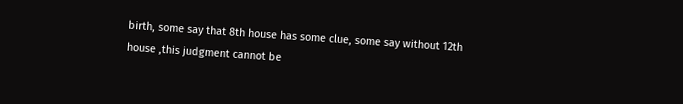birth, some say that 8th house has some clue, some say without 12th house ,this judgment cannot be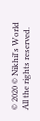© 2020 © Nikhil's World All the rights reserved.